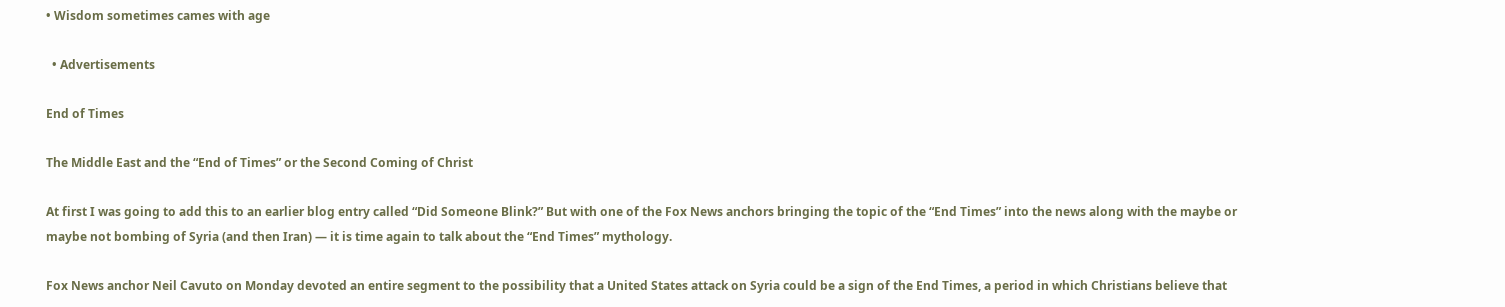• Wisdom sometimes cames with age

  • Advertisements

End of Times

The Middle East and the “End of Times” or the Second Coming of Christ

At first I was going to add this to an earlier blog entry called “Did Someone Blink?” But with one of the Fox News anchors bringing the topic of the “End Times” into the news along with the maybe or maybe not bombing of Syria (and then Iran) — it is time again to talk about the “End Times” mythology.

Fox News anchor Neil Cavuto on Monday devoted an entire segment to the possibility that a United States attack on Syria could be a sign of the End Times, a period in which Christians believe that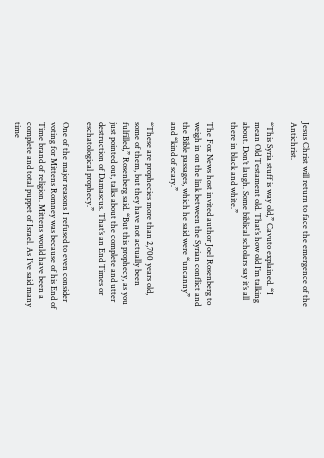Jesus Christ will return to face the emergence of the Antichrist.

“This Syria stuff is way old,” Cavuto explained. “I mean Old Testament old. That’s how old I’m talking about. Don’t laugh. Some biblical scholars say it’s all there in black and white.”

The Fox News host invited author Joel Rosenberg to weigh in on the link between the Syrian conflict and the Bible passages, which he said were “uncanny” and “kind of scary.”

“These are prophecies more than 2,700 years old, some of them, but they have not actually been fulfilled,” Rosenberg said. “But this prophecy, as you just pointed out, talks about the complete and utter destruction of Damascus. That’s an End Times or eschatological prophecy.”

One of the major reasons I refused to even consider voting for Mittens Romney was because of his End of Time brand of religion. Mittens would have been a complete and total puppet of Israel. As I’ve said many time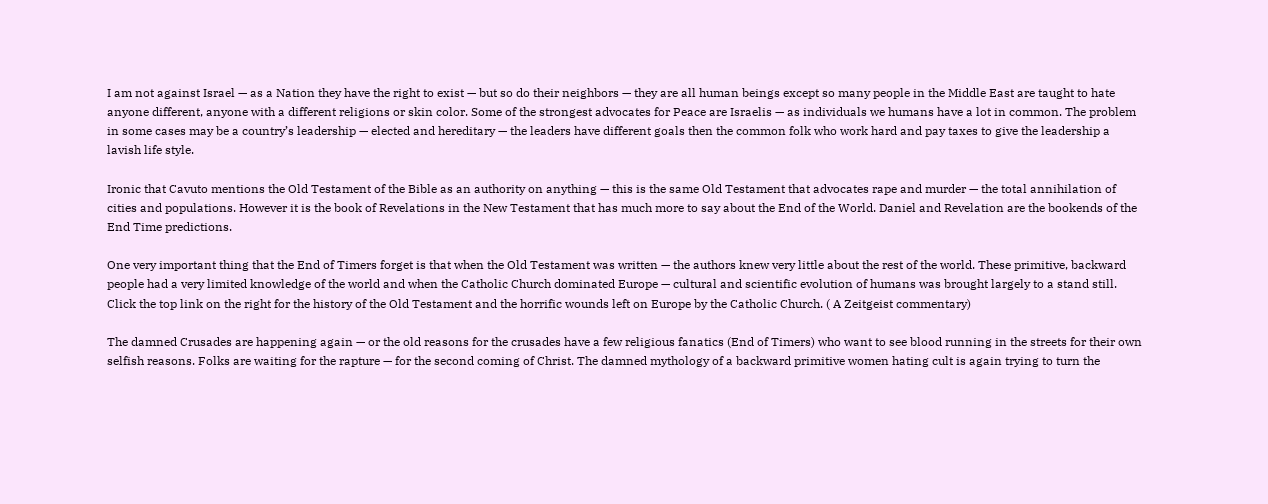I am not against Israel — as a Nation they have the right to exist — but so do their neighbors — they are all human beings except so many people in the Middle East are taught to hate anyone different, anyone with a different religions or skin color. Some of the strongest advocates for Peace are Israelis — as individuals we humans have a lot in common. The problem in some cases may be a country’s leadership — elected and hereditary — the leaders have different goals then the common folk who work hard and pay taxes to give the leadership a lavish life style.

Ironic that Cavuto mentions the Old Testament of the Bible as an authority on anything — this is the same Old Testament that advocates rape and murder — the total annihilation of cities and populations. However it is the book of Revelations in the New Testament that has much more to say about the End of the World. Daniel and Revelation are the bookends of the End Time predictions.

One very important thing that the End of Timers forget is that when the Old Testament was written — the authors knew very little about the rest of the world. These primitive, backward people had a very limited knowledge of the world and when the Catholic Church dominated Europe — cultural and scientific evolution of humans was brought largely to a stand still. Click the top link on the right for the history of the Old Testament and the horrific wounds left on Europe by the Catholic Church. ( A Zeitgeist commentary)

The damned Crusades are happening again — or the old reasons for the crusades have a few religious fanatics (End of Timers) who want to see blood running in the streets for their own selfish reasons. Folks are waiting for the rapture — for the second coming of Christ. The damned mythology of a backward primitive women hating cult is again trying to turn the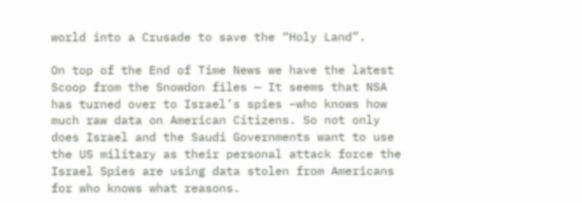world into a Crusade to save the “Holy Land”.

On top of the End of Time News we have the latest Scoop from the Snowdon files — It seems that NSA has turned over to Israel’s spies –who knows how much raw data on American Citizens. So not only does Israel and the Saudi Governments want to use the US military as their personal attack force the Israel Spies are using data stolen from Americans for who knows what reasons.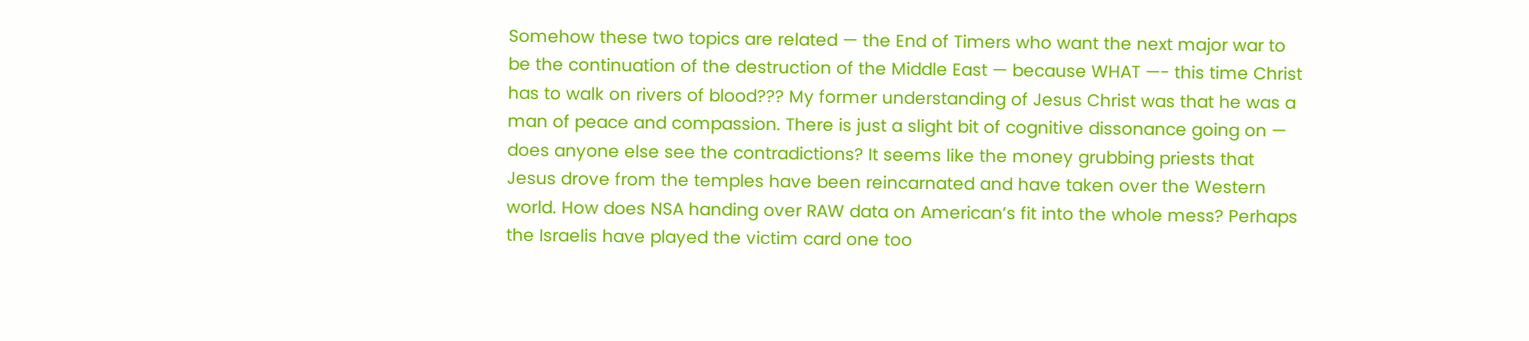Somehow these two topics are related — the End of Timers who want the next major war to be the continuation of the destruction of the Middle East — because WHAT —- this time Christ has to walk on rivers of blood??? My former understanding of Jesus Christ was that he was a man of peace and compassion. There is just a slight bit of cognitive dissonance going on — does anyone else see the contradictions? It seems like the money grubbing priests that Jesus drove from the temples have been reincarnated and have taken over the Western world. How does NSA handing over RAW data on American’s fit into the whole mess? Perhaps the Israelis have played the victim card one too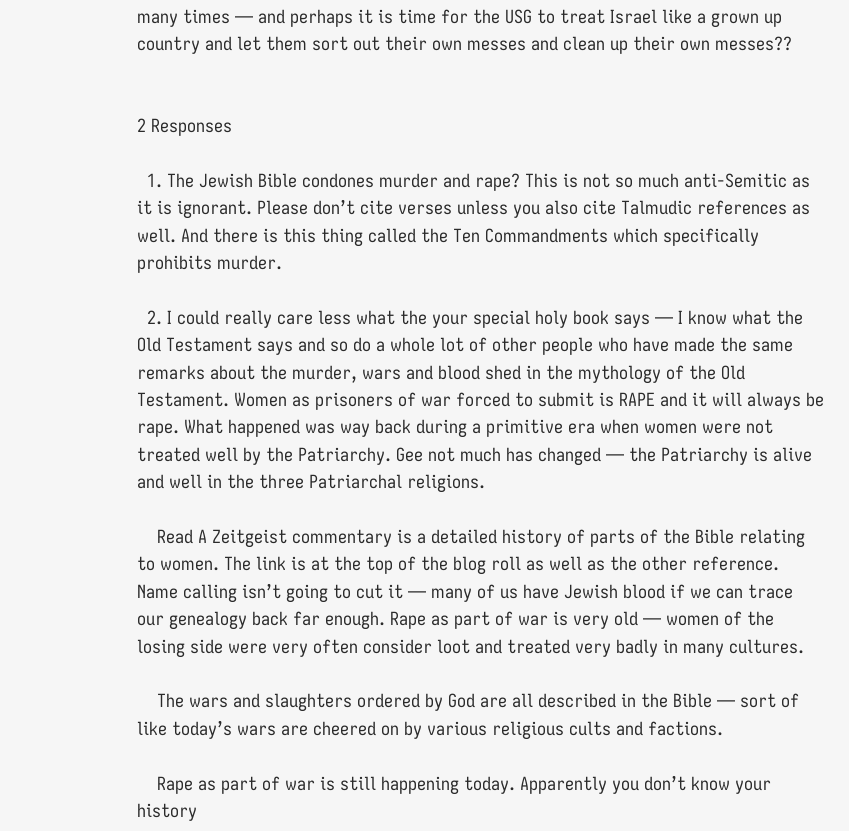many times — and perhaps it is time for the USG to treat Israel like a grown up country and let them sort out their own messes and clean up their own messes??


2 Responses

  1. The Jewish Bible condones murder and rape? This is not so much anti-Semitic as it is ignorant. Please don’t cite verses unless you also cite Talmudic references as well. And there is this thing called the Ten Commandments which specifically prohibits murder.

  2. I could really care less what the your special holy book says — I know what the Old Testament says and so do a whole lot of other people who have made the same remarks about the murder, wars and blood shed in the mythology of the Old Testament. Women as prisoners of war forced to submit is RAPE and it will always be rape. What happened was way back during a primitive era when women were not treated well by the Patriarchy. Gee not much has changed — the Patriarchy is alive and well in the three Patriarchal religions.

    Read A Zeitgeist commentary is a detailed history of parts of the Bible relating to women. The link is at the top of the blog roll as well as the other reference. Name calling isn’t going to cut it — many of us have Jewish blood if we can trace our genealogy back far enough. Rape as part of war is very old — women of the losing side were very often consider loot and treated very badly in many cultures.

    The wars and slaughters ordered by God are all described in the Bible — sort of like today’s wars are cheered on by various religious cults and factions.

    Rape as part of war is still happening today. Apparently you don’t know your history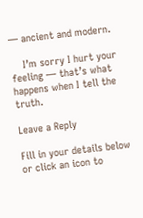— ancient and modern.

    I’m sorry I hurt your feeling — that’s what happens when I tell the truth.

Leave a Reply

Fill in your details below or click an icon to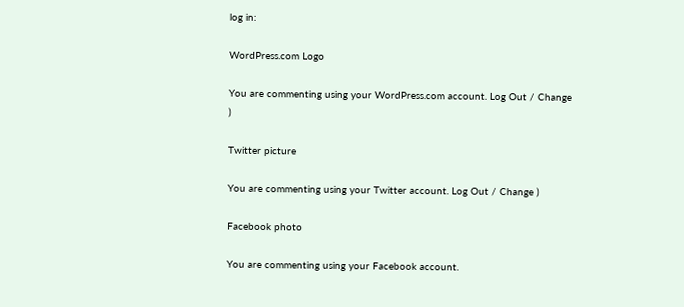log in:

WordPress.com Logo

You are commenting using your WordPress.com account. Log Out / Change )

Twitter picture

You are commenting using your Twitter account. Log Out / Change )

Facebook photo

You are commenting using your Facebook account.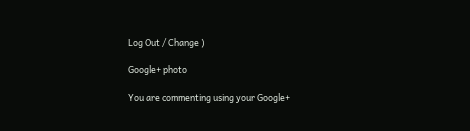Log Out / Change )

Google+ photo

You are commenting using your Google+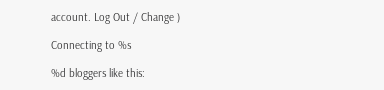account. Log Out / Change )

Connecting to %s

%d bloggers like this: